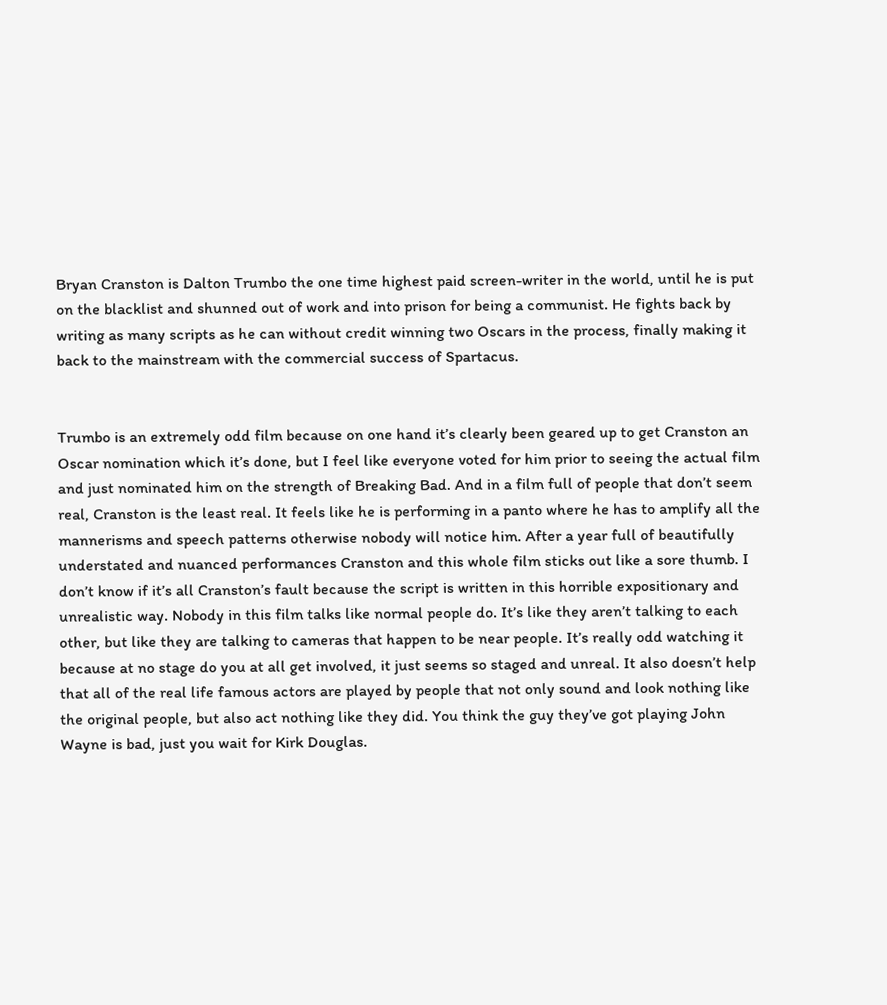Bryan Cranston is Dalton Trumbo the one time highest paid screen-writer in the world, until he is put on the blacklist and shunned out of work and into prison for being a communist. He fights back by writing as many scripts as he can without credit winning two Oscars in the process, finally making it back to the mainstream with the commercial success of Spartacus.


Trumbo is an extremely odd film because on one hand it’s clearly been geared up to get Cranston an Oscar nomination which it’s done, but I feel like everyone voted for him prior to seeing the actual film and just nominated him on the strength of Breaking Bad. And in a film full of people that don’t seem real, Cranston is the least real. It feels like he is performing in a panto where he has to amplify all the mannerisms and speech patterns otherwise nobody will notice him. After a year full of beautifully understated and nuanced performances Cranston and this whole film sticks out like a sore thumb. I don’t know if it’s all Cranston’s fault because the script is written in this horrible expositionary and unrealistic way. Nobody in this film talks like normal people do. It’s like they aren’t talking to each other, but like they are talking to cameras that happen to be near people. It’s really odd watching it because at no stage do you at all get involved, it just seems so staged and unreal. It also doesn’t help that all of the real life famous actors are played by people that not only sound and look nothing like the original people, but also act nothing like they did. You think the guy they’ve got playing John Wayne is bad, just you wait for Kirk Douglas.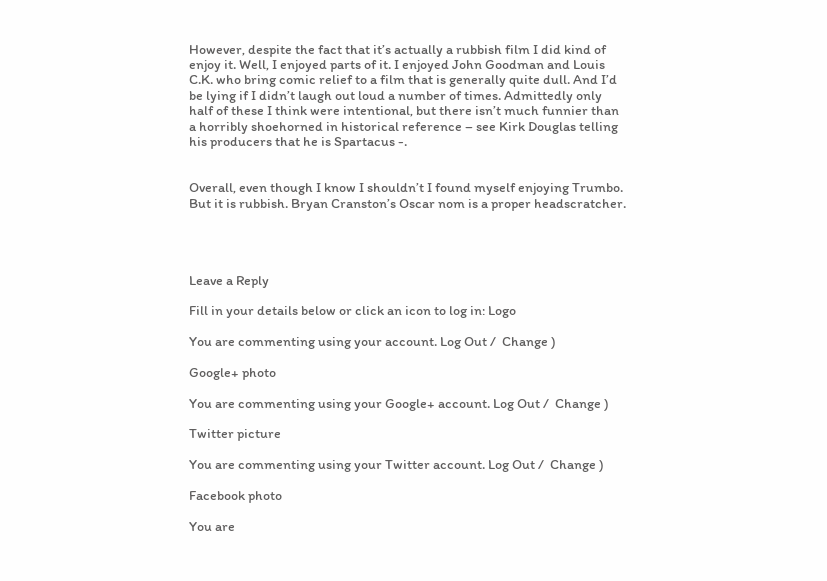However, despite the fact that it’s actually a rubbish film I did kind of enjoy it. Well, I enjoyed parts of it. I enjoyed John Goodman and Louis C.K. who bring comic relief to a film that is generally quite dull. And I’d be lying if I didn’t laugh out loud a number of times. Admittedly only half of these I think were intentional, but there isn’t much funnier than a horribly shoehorned in historical reference – see Kirk Douglas telling his producers that he is Spartacus -.


Overall, even though I know I shouldn’t I found myself enjoying Trumbo. But it is rubbish. Bryan Cranston’s Oscar nom is a proper headscratcher.




Leave a Reply

Fill in your details below or click an icon to log in: Logo

You are commenting using your account. Log Out /  Change )

Google+ photo

You are commenting using your Google+ account. Log Out /  Change )

Twitter picture

You are commenting using your Twitter account. Log Out /  Change )

Facebook photo

You are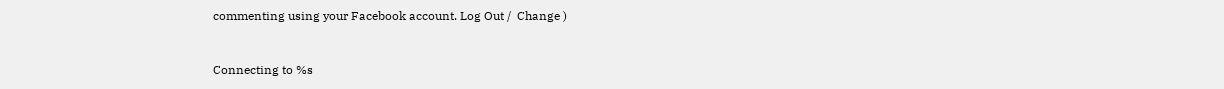commenting using your Facebook account. Log Out /  Change )


Connecting to %s